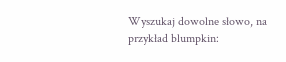Wyszukaj dowolne słowo, na przykład blumpkin: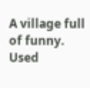A village full of funny. Used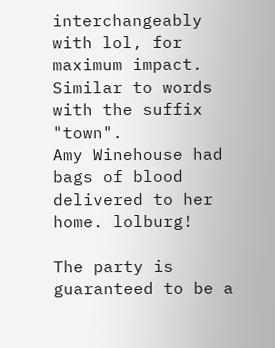interchangeably with lol, for maximum impact. Similar to words with the suffix "town".
Amy Winehouse had bags of blood delivered to her home. lolburg!

The party is guaranteed to be a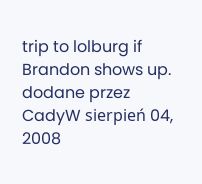trip to lolburg if Brandon shows up.
dodane przez CadyW sierpień 04, 2008